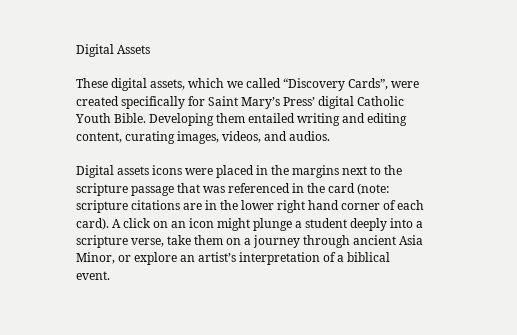Digital Assets

These digital assets, which we called “Discovery Cards”, were created specifically for Saint Mary’s Press’ digital Catholic Youth Bible. Developing them entailed writing and editing content, curating images, videos, and audios.

Digital assets icons were placed in the margins next to the scripture passage that was referenced in the card (note: scripture citations are in the lower right hand corner of each card). A click on an icon might plunge a student deeply into a scripture verse, take them on a journey through ancient Asia Minor, or explore an artist’s interpretation of a biblical event.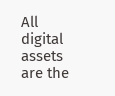All digital assets are the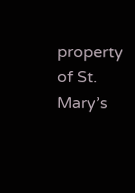property of St. Mary’s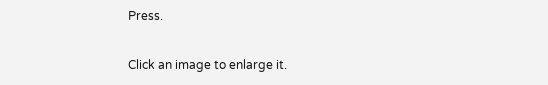Press.

Click an image to enlarge it.